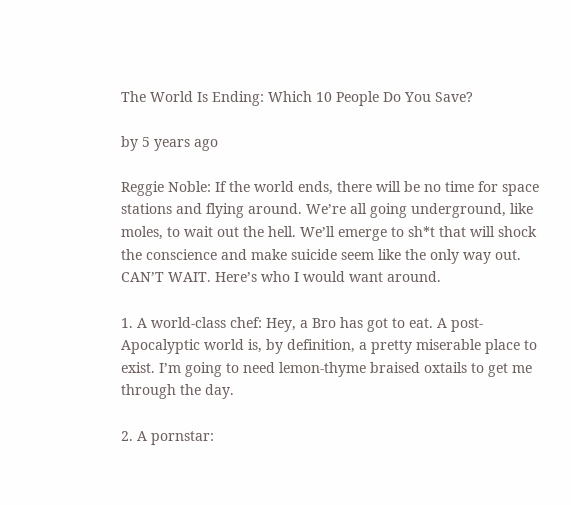The World Is Ending: Which 10 People Do You Save?

by 5 years ago

Reggie Noble: If the world ends, there will be no time for space stations and flying around. We’re all going underground, like moles, to wait out the hell. We’ll emerge to sh*t that will shock the conscience and make suicide seem like the only way out. CAN’T WAIT. Here’s who I would want around.

1. A world-class chef: Hey, a Bro has got to eat. A post-Apocalyptic world is, by definition, a pretty miserable place to exist. I’m going to need lemon-thyme braised oxtails to get me through the day.

2. A pornstar: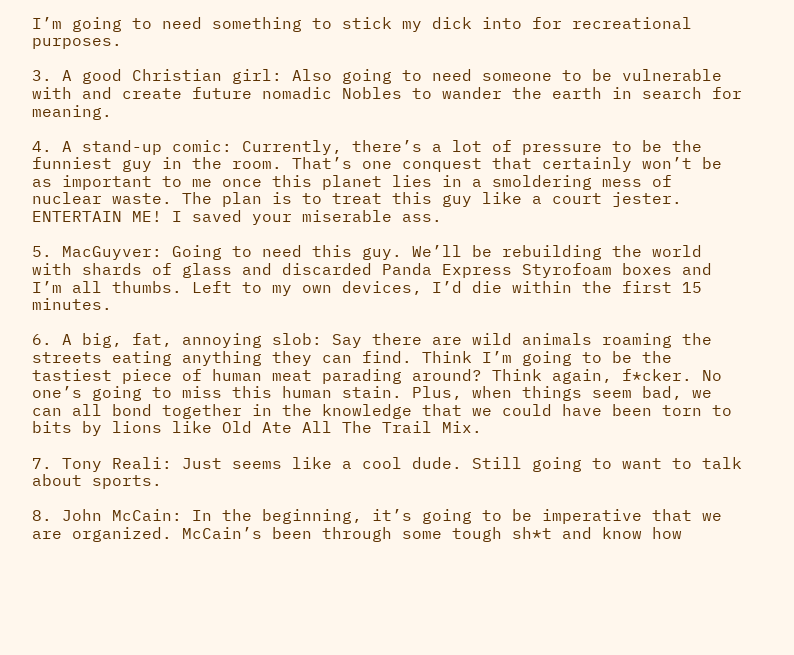I’m going to need something to stick my dick into for recreational purposes.

3. A good Christian girl: Also going to need someone to be vulnerable with and create future nomadic Nobles to wander the earth in search for meaning.

4. A stand-up comic: Currently, there’s a lot of pressure to be the funniest guy in the room. That’s one conquest that certainly won’t be as important to me once this planet lies in a smoldering mess of nuclear waste. The plan is to treat this guy like a court jester. ENTERTAIN ME! I saved your miserable ass.

5. MacGuyver: Going to need this guy. We’ll be rebuilding the world with shards of glass and discarded Panda Express Styrofoam boxes and I’m all thumbs. Left to my own devices, I’d die within the first 15 minutes.

6. A big, fat, annoying slob: Say there are wild animals roaming the streets eating anything they can find. Think I’m going to be the tastiest piece of human meat parading around? Think again, f*cker. No one’s going to miss this human stain. Plus, when things seem bad, we can all bond together in the knowledge that we could have been torn to bits by lions like Old Ate All The Trail Mix.

7. Tony Reali: Just seems like a cool dude. Still going to want to talk about sports.

8. John McCain: In the beginning, it’s going to be imperative that we are organized. McCain’s been through some tough sh*t and know how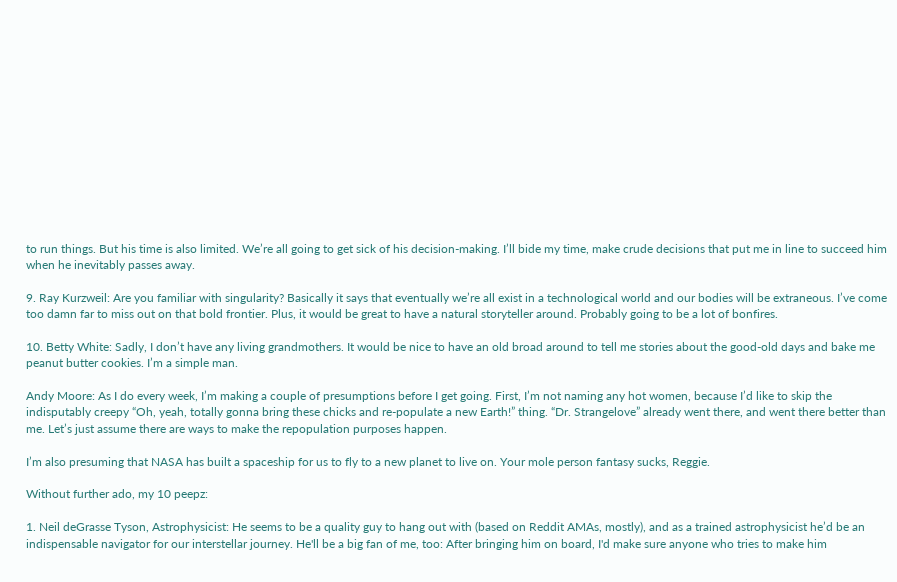to run things. But his time is also limited. We’re all going to get sick of his decision-making. I’ll bide my time, make crude decisions that put me in line to succeed him when he inevitably passes away.

9. Ray Kurzweil: Are you familiar with singularity? Basically it says that eventually we’re all exist in a technological world and our bodies will be extraneous. I’ve come too damn far to miss out on that bold frontier. Plus, it would be great to have a natural storyteller around. Probably going to be a lot of bonfires.

10. Betty White: Sadly, I don’t have any living grandmothers. It would be nice to have an old broad around to tell me stories about the good-old days and bake me peanut butter cookies. I’m a simple man.

Andy Moore: As I do every week, I’m making a couple of presumptions before I get going. First, I’m not naming any hot women, because I’d like to skip the indisputably creepy “Oh, yeah, totally gonna bring these chicks and re-populate a new Earth!” thing. “Dr. Strangelove” already went there, and went there better than me. Let’s just assume there are ways to make the repopulation purposes happen.

I’m also presuming that NASA has built a spaceship for us to fly to a new planet to live on. Your mole person fantasy sucks, Reggie.

Without further ado, my 10 peepz:

1. Neil deGrasse Tyson, Astrophysicist: He seems to be a quality guy to hang out with (based on Reddit AMAs, mostly), and as a trained astrophysicist he’d be an indispensable navigator for our interstellar journey. He'll be a big fan of me, too: After bringing him on board, I'd make sure anyone who tries to make him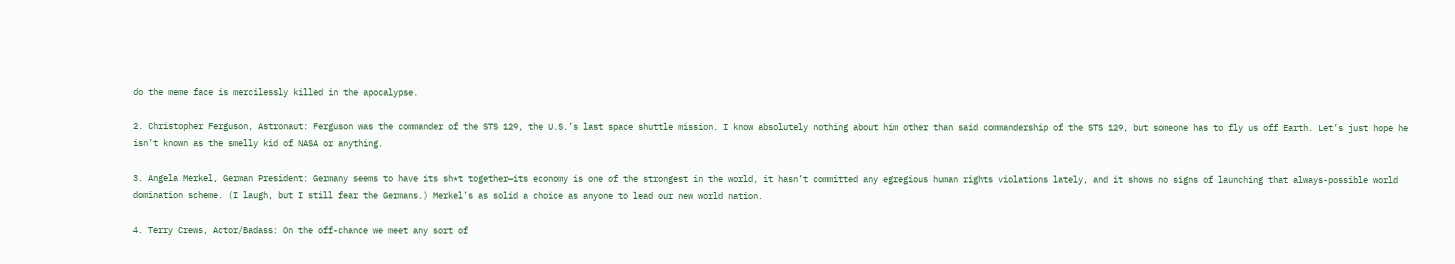do the meme face is mercilessly killed in the apocalypse.

2. Christopher Ferguson, Astronaut: Ferguson was the commander of the STS 129, the U.S.’s last space shuttle mission. I know absolutely nothing about him other than said commandership of the STS 129, but someone has to fly us off Earth. Let’s just hope he isn’t known as the smelly kid of NASA or anything.

3. Angela Merkel, German President: Germany seems to have its sh*t together—its economy is one of the strongest in the world, it hasn’t committed any egregious human rights violations lately, and it shows no signs of launching that always-possible world domination scheme. (I laugh, but I still fear the Germans.) Merkel’s as solid a choice as anyone to lead our new world nation.

4. Terry Crews, Actor/Badass: On the off-chance we meet any sort of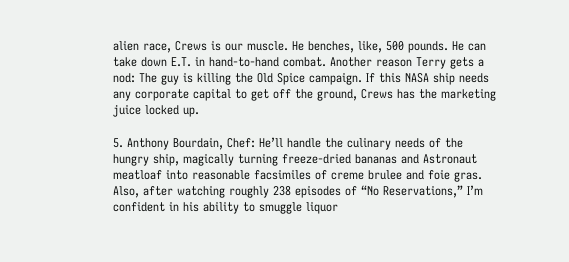alien race, Crews is our muscle. He benches, like, 500 pounds. He can take down E.T. in hand-to-hand combat. Another reason Terry gets a nod: The guy is killing the Old Spice campaign. If this NASA ship needs any corporate capital to get off the ground, Crews has the marketing juice locked up.

5. Anthony Bourdain, Chef: He’ll handle the culinary needs of the hungry ship, magically turning freeze-dried bananas and Astronaut meatloaf into reasonable facsimiles of creme brulee and foie gras. Also, after watching roughly 238 episodes of “No Reservations,” I’m confident in his ability to smuggle liquor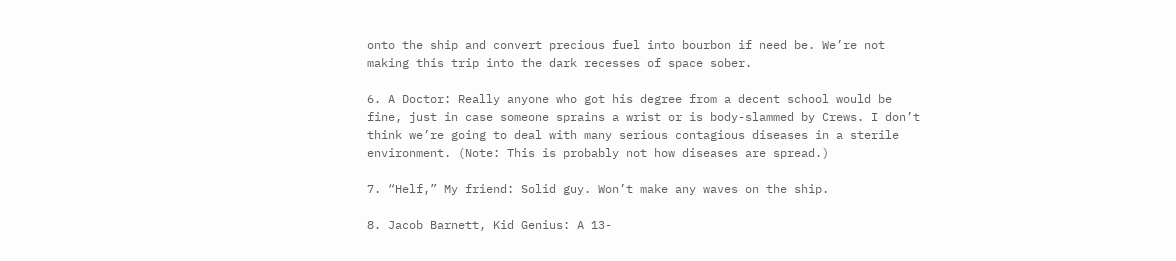onto the ship and convert precious fuel into bourbon if need be. We’re not making this trip into the dark recesses of space sober.

6. A Doctor: Really anyone who got his degree from a decent school would be fine, just in case someone sprains a wrist or is body-slammed by Crews. I don’t think we’re going to deal with many serious contagious diseases in a sterile environment. (Note: This is probably not how diseases are spread.)

7. “Helf,” My friend: Solid guy. Won’t make any waves on the ship.

8. Jacob Barnett, Kid Genius: A 13-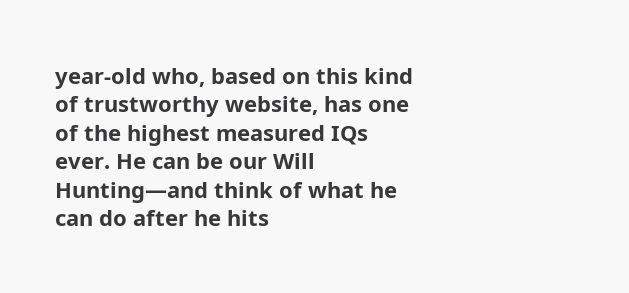year-old who, based on this kind of trustworthy website, has one of the highest measured IQs ever. He can be our Will Hunting—and think of what he can do after he hits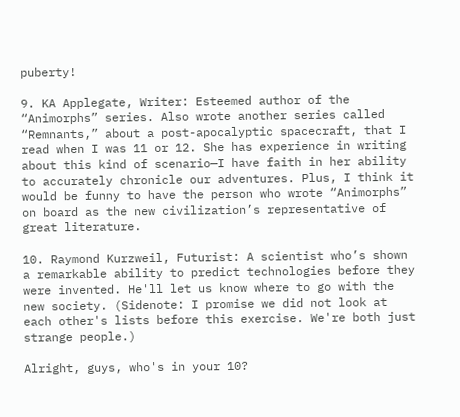puberty!

9. KA Applegate, Writer: Esteemed author of the “Animorphs” series. Also wrote another series called “Remnants,” about a post-apocalyptic spacecraft, that I read when I was 11 or 12. She has experience in writing about this kind of scenario—I have faith in her ability to accurately chronicle our adventures. Plus, I think it would be funny to have the person who wrote “Animorphs” on board as the new civilization’s representative of great literature.

10. Raymond Kurzweil, Futurist: A scientist who’s shown a remarkable ability to predict technologies before they were invented. He'll let us know where to go with the new society. (Sidenote: I promise we did not look at each other's lists before this exercise. We're both just strange people.)

Alright, guys, who's in your 10?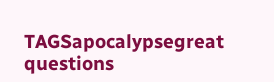TAGSapocalypsegreat questions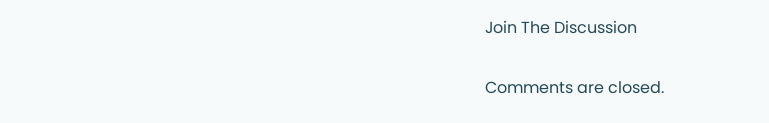Join The Discussion

Comments are closed.